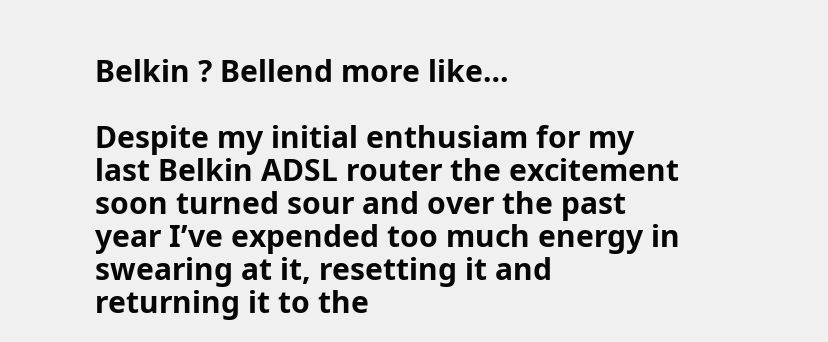Belkin ? Bellend more like…

Despite my initial enthusiam for my last Belkin ADSL router the excitement soon turned sour and over the past year I’ve expended too much energy in swearing at it, resetting it and returning it to the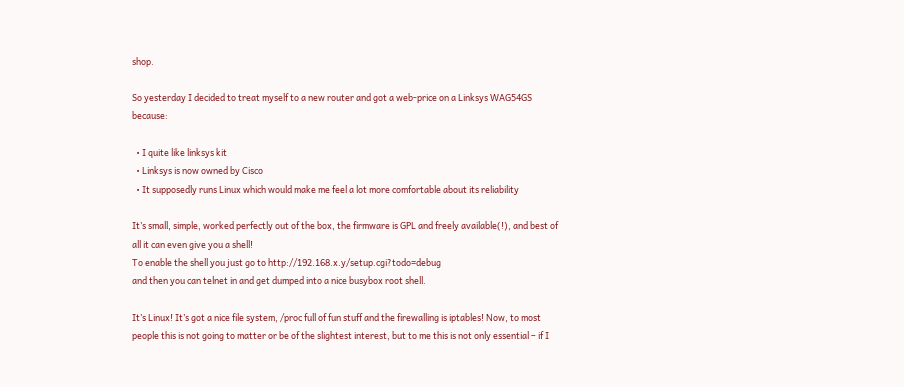shop.

So yesterday I decided to treat myself to a new router and got a web-price on a Linksys WAG54GS because:

  • I quite like linksys kit
  • Linksys is now owned by Cisco
  • It supposedly runs Linux which would make me feel a lot more comfortable about its reliability

It’s small, simple, worked perfectly out of the box, the firmware is GPL and freely available(!), and best of all it can even give you a shell!
To enable the shell you just go to http://192.168.x.y/setup.cgi?todo=debug
and then you can telnet in and get dumped into a nice busybox root shell.

It’s Linux! It’s got a nice file system, /proc full of fun stuff and the firewalling is iptables! Now, to most people this is not going to matter or be of the slightest interest, but to me this is not only essential – if I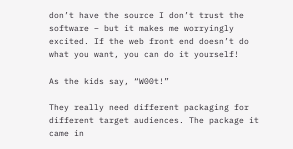don’t have the source I don’t trust the software – but it makes me worryingly excited. If the web front end doesn’t do what you want, you can do it yourself!

As the kids say, “W00t!”

They really need different packaging for different target audiences. The package it came in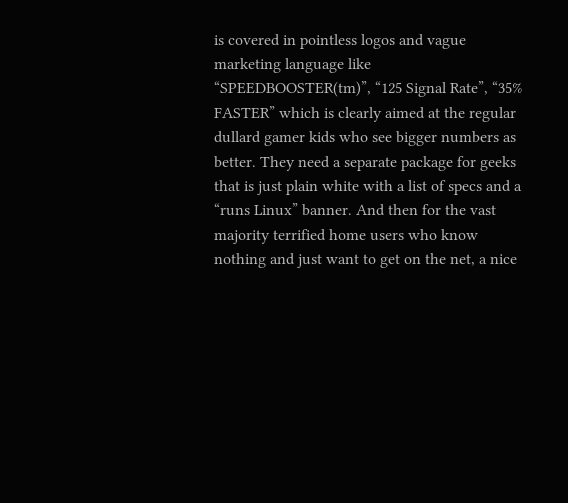is covered in pointless logos and vague marketing language like “SPEEDBOOSTER(tm)”, “125 Signal Rate”, “35% FASTER” which is clearly aimed at the regular dullard gamer kids who see bigger numbers as better. They need a separate package for geeks that is just plain white with a list of specs and a “runs Linux” banner. And then for the vast majority terrified home users who know nothing and just want to get on the net, a nice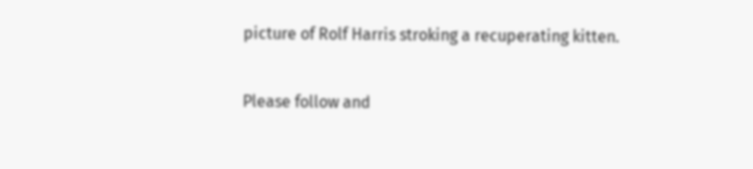picture of Rolf Harris stroking a recuperating kitten.

Please follow and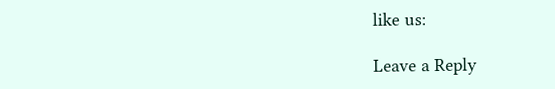like us:

Leave a Reply